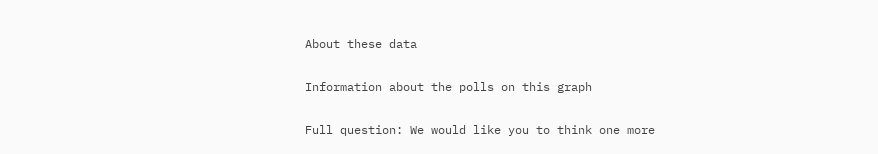About these data

Information about the polls on this graph

Full question: We would like you to think one more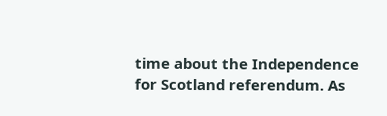time about the Independence for Scotland referendum. As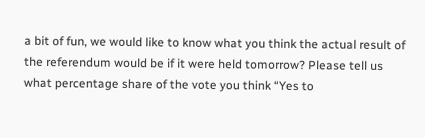a bit of fun, we would like to know what you think the actual result of the referendum would be if it were held tomorrow? Please tell us what percentage share of the vote you think “Yes to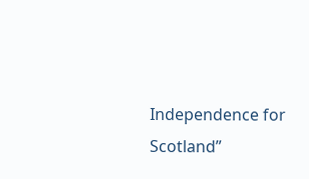Independence for Scotland”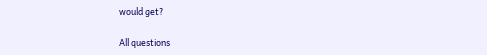would get?

All questions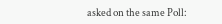asked on the same Poll: